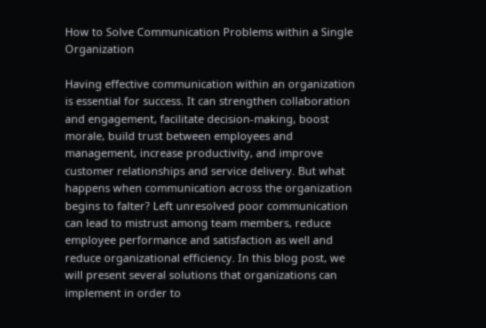How to Solve Communication Problems within a Single Organization

Having effective communication within an organization is essential for success. It can strengthen collaboration and engagement, facilitate decision-making, boost morale, build trust between employees and management, increase productivity, and improve customer relationships and service delivery. But what happens when communication across the organization begins to falter? Left unresolved poor communication can lead to mistrust among team members, reduce employee performance and satisfaction as well and reduce organizational efficiency. In this blog post, we will present several solutions that organizations can implement in order to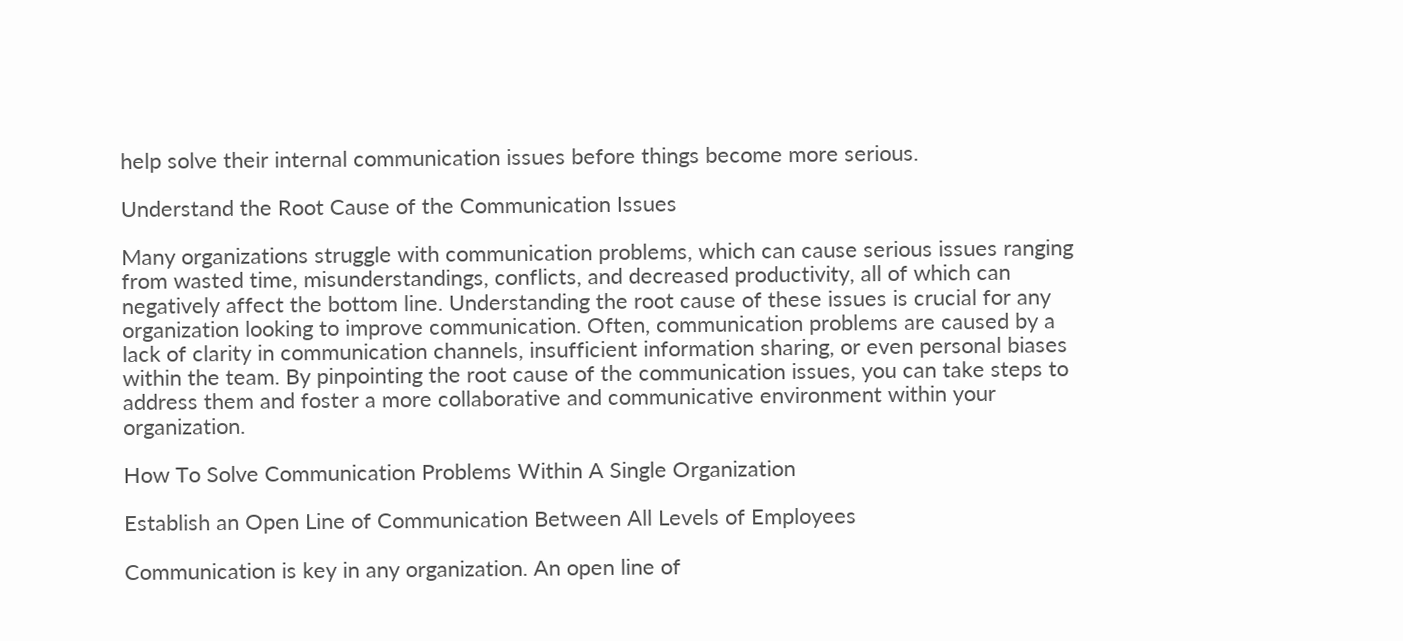help solve their internal communication issues before things become more serious.

Understand the Root Cause of the Communication Issues

Many organizations struggle with communication problems, which can cause serious issues ranging from wasted time, misunderstandings, conflicts, and decreased productivity, all of which can negatively affect the bottom line. Understanding the root cause of these issues is crucial for any organization looking to improve communication. Often, communication problems are caused by a lack of clarity in communication channels, insufficient information sharing, or even personal biases within the team. By pinpointing the root cause of the communication issues, you can take steps to address them and foster a more collaborative and communicative environment within your organization.

How To Solve Communication Problems Within A Single Organization

Establish an Open Line of Communication Between All Levels of Employees

Communication is key in any organization. An open line of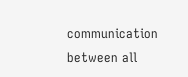communication between all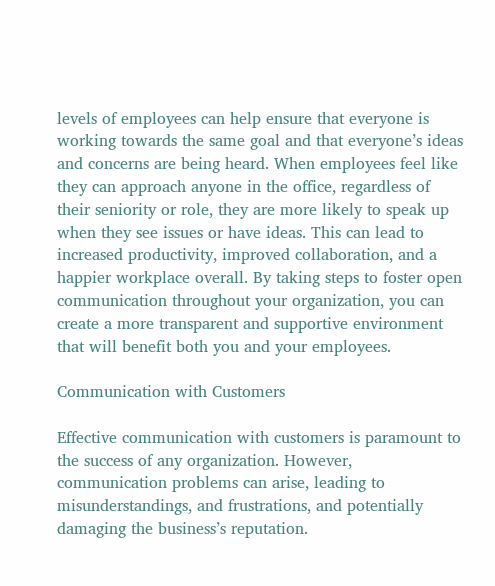levels of employees can help ensure that everyone is working towards the same goal and that everyone’s ideas and concerns are being heard. When employees feel like they can approach anyone in the office, regardless of their seniority or role, they are more likely to speak up when they see issues or have ideas. This can lead to increased productivity, improved collaboration, and a happier workplace overall. By taking steps to foster open communication throughout your organization, you can create a more transparent and supportive environment that will benefit both you and your employees.

Communication with Customers

Effective communication with customers is paramount to the success of any organization. However, communication problems can arise, leading to misunderstandings, and frustrations, and potentially damaging the business’s reputation.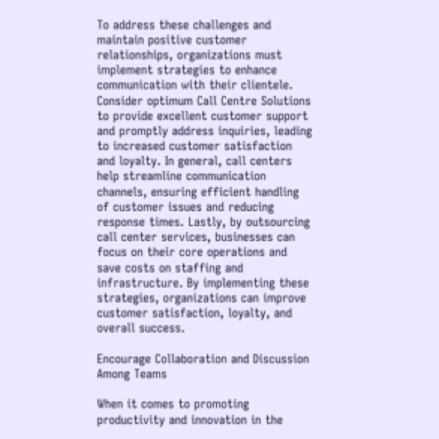To address these challenges and maintain positive customer relationships, organizations must implement strategies to enhance communication with their clientele. Consider optimum Call Centre Solutions to provide excellent customer support and promptly address inquiries, leading to increased customer satisfaction and loyalty. In general, call centers help streamline communication channels, ensuring efficient handling of customer issues and reducing response times. Lastly, by outsourcing call center services, businesses can focus on their core operations and save costs on staffing and infrastructure. By implementing these strategies, organizations can improve customer satisfaction, loyalty, and overall success.

Encourage Collaboration and Discussion Among Teams

When it comes to promoting productivity and innovation in the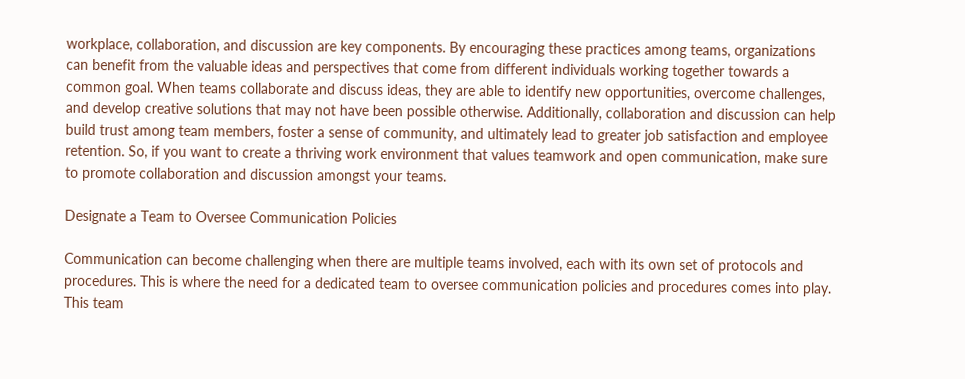workplace, collaboration, and discussion are key components. By encouraging these practices among teams, organizations can benefit from the valuable ideas and perspectives that come from different individuals working together towards a common goal. When teams collaborate and discuss ideas, they are able to identify new opportunities, overcome challenges, and develop creative solutions that may not have been possible otherwise. Additionally, collaboration and discussion can help build trust among team members, foster a sense of community, and ultimately lead to greater job satisfaction and employee retention. So, if you want to create a thriving work environment that values teamwork and open communication, make sure to promote collaboration and discussion amongst your teams.

Designate a Team to Oversee Communication Policies

Communication can become challenging when there are multiple teams involved, each with its own set of protocols and procedures. This is where the need for a dedicated team to oversee communication policies and procedures comes into play. This team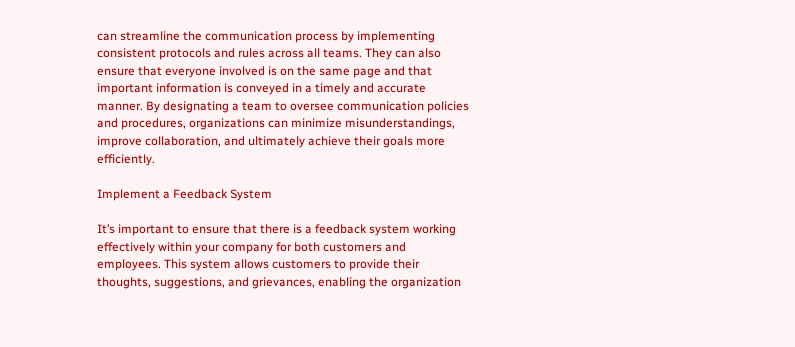can streamline the communication process by implementing consistent protocols and rules across all teams. They can also ensure that everyone involved is on the same page and that important information is conveyed in a timely and accurate manner. By designating a team to oversee communication policies and procedures, organizations can minimize misunderstandings, improve collaboration, and ultimately achieve their goals more efficiently.

Implement a Feedback System

It’s important to ensure that there is a feedback system working effectively within your company for both customers and employees. This system allows customers to provide their thoughts, suggestions, and grievances, enabling the organization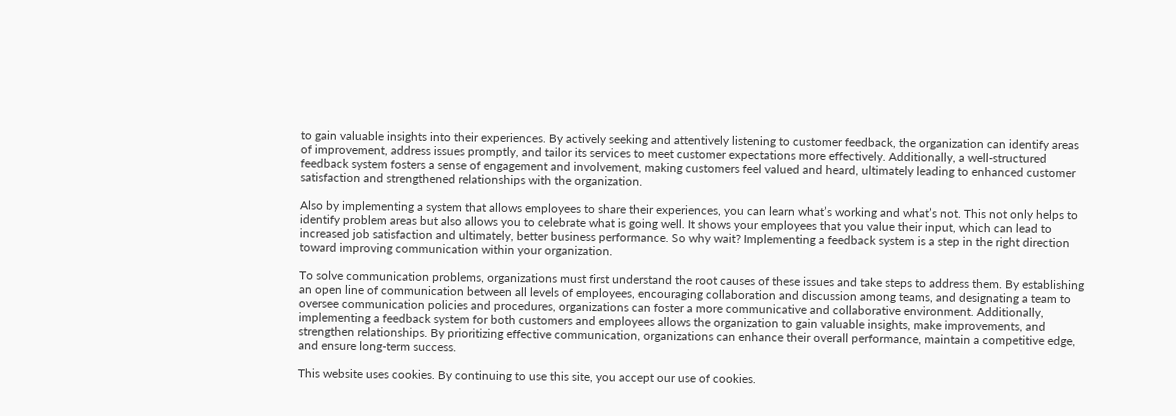to gain valuable insights into their experiences. By actively seeking and attentively listening to customer feedback, the organization can identify areas of improvement, address issues promptly, and tailor its services to meet customer expectations more effectively. Additionally, a well-structured feedback system fosters a sense of engagement and involvement, making customers feel valued and heard, ultimately leading to enhanced customer satisfaction and strengthened relationships with the organization.

Also by implementing a system that allows employees to share their experiences, you can learn what’s working and what’s not. This not only helps to identify problem areas but also allows you to celebrate what is going well. It shows your employees that you value their input, which can lead to increased job satisfaction and ultimately, better business performance. So why wait? Implementing a feedback system is a step in the right direction toward improving communication within your organization.

To solve communication problems, organizations must first understand the root causes of these issues and take steps to address them. By establishing an open line of communication between all levels of employees, encouraging collaboration and discussion among teams, and designating a team to oversee communication policies and procedures, organizations can foster a more communicative and collaborative environment. Additionally, implementing a feedback system for both customers and employees allows the organization to gain valuable insights, make improvements, and strengthen relationships. By prioritizing effective communication, organizations can enhance their overall performance, maintain a competitive edge, and ensure long-term success.

This website uses cookies. By continuing to use this site, you accept our use of cookies.